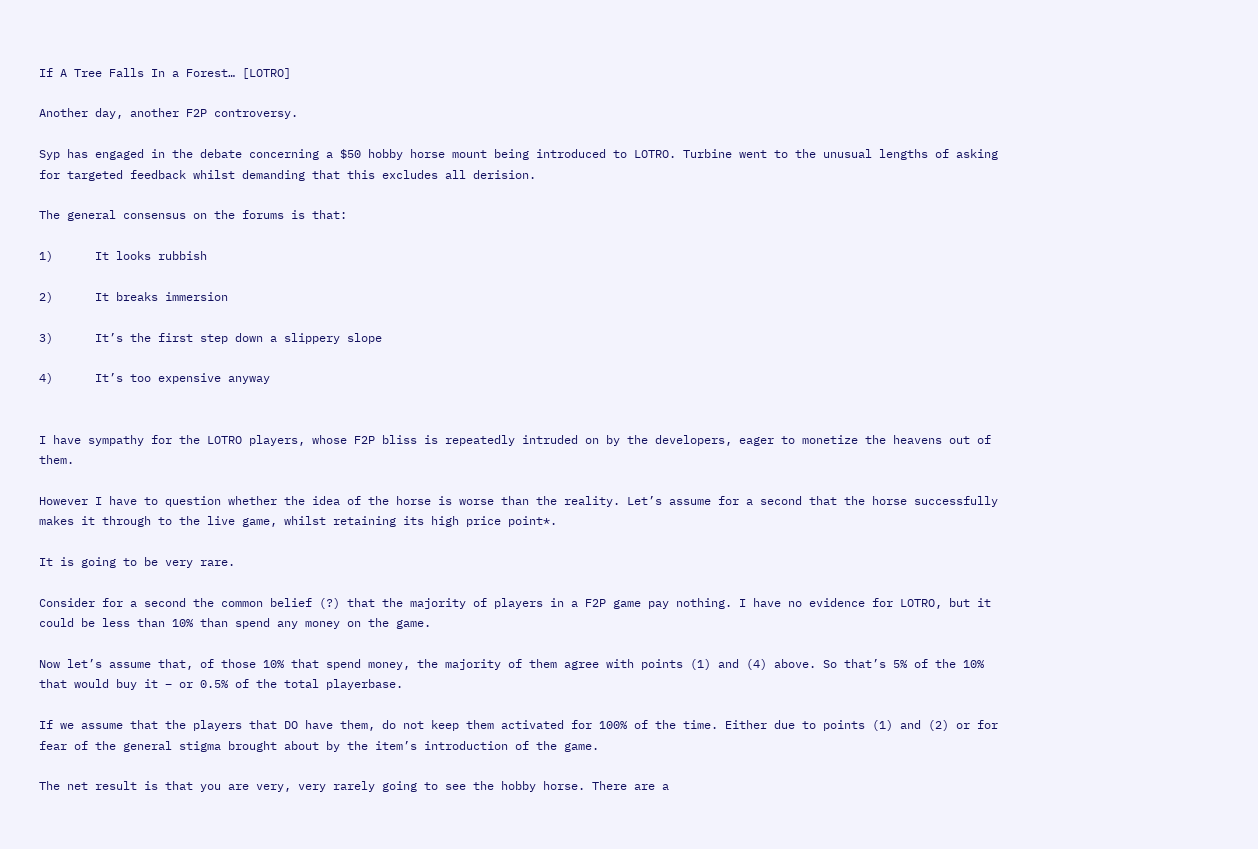If A Tree Falls In a Forest… [LOTRO]

Another day, another F2P controversy.

Syp has engaged in the debate concerning a $50 hobby horse mount being introduced to LOTRO. Turbine went to the unusual lengths of asking for targeted feedback whilst demanding that this excludes all derision.

The general consensus on the forums is that:

1)      It looks rubbish

2)      It breaks immersion

3)      It’s the first step down a slippery slope

4)      It’s too expensive anyway


I have sympathy for the LOTRO players, whose F2P bliss is repeatedly intruded on by the developers, eager to monetize the heavens out of them.

However I have to question whether the idea of the horse is worse than the reality. Let’s assume for a second that the horse successfully makes it through to the live game, whilst retaining its high price point*.

It is going to be very rare.

Consider for a second the common belief (?) that the majority of players in a F2P game pay nothing. I have no evidence for LOTRO, but it could be less than 10% than spend any money on the game.

Now let’s assume that, of those 10% that spend money, the majority of them agree with points (1) and (4) above. So that’s 5% of the 10% that would buy it – or 0.5% of the total playerbase.

If we assume that the players that DO have them, do not keep them activated for 100% of the time. Either due to points (1) and (2) or for fear of the general stigma brought about by the item’s introduction of the game.

The net result is that you are very, very rarely going to see the hobby horse. There are a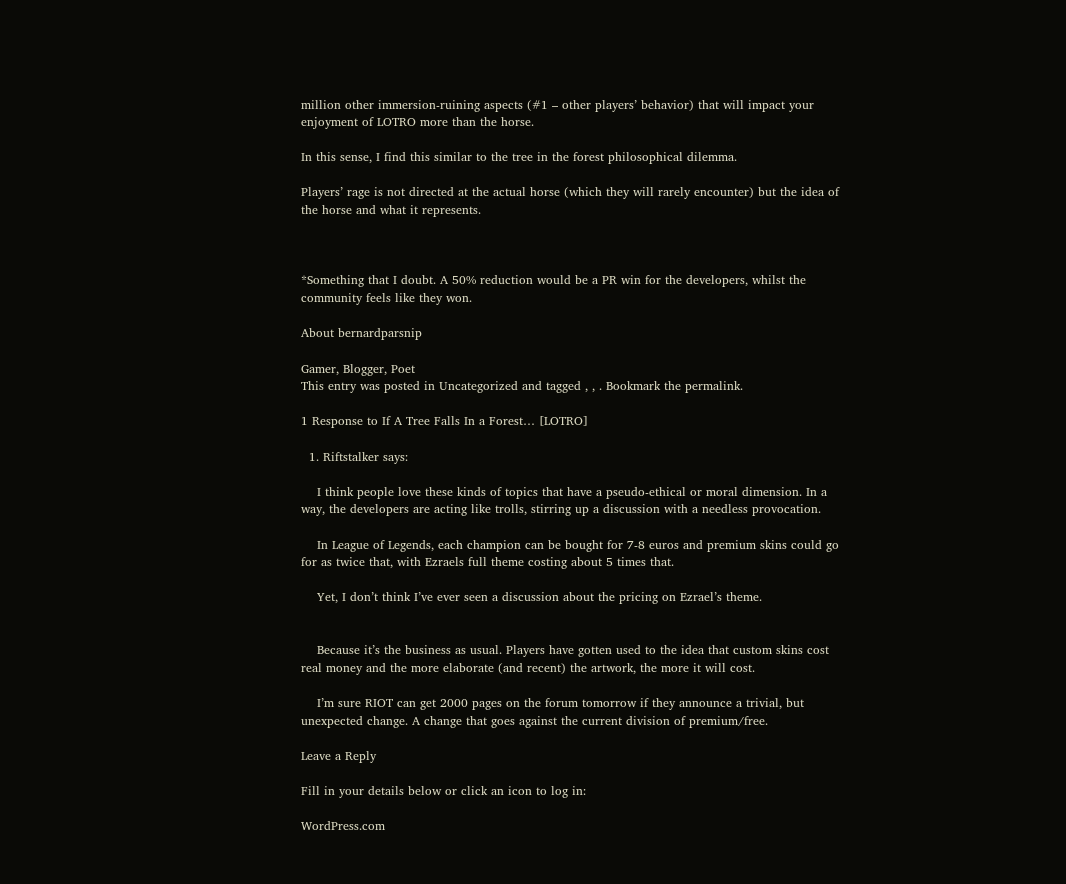million other immersion-ruining aspects (#1 – other players’ behavior) that will impact your enjoyment of LOTRO more than the horse.

In this sense, I find this similar to the tree in the forest philosophical dilemma.

Players’ rage is not directed at the actual horse (which they will rarely encounter) but the idea of the horse and what it represents.



*Something that I doubt. A 50% reduction would be a PR win for the developers, whilst the community feels like they won.

About bernardparsnip

Gamer, Blogger, Poet
This entry was posted in Uncategorized and tagged , , . Bookmark the permalink.

1 Response to If A Tree Falls In a Forest… [LOTRO]

  1. Riftstalker says:

    I think people love these kinds of topics that have a pseudo-ethical or moral dimension. In a way, the developers are acting like trolls, stirring up a discussion with a needless provocation.

    In League of Legends, each champion can be bought for 7-8 euros and premium skins could go for as twice that, with Ezraels full theme costing about 5 times that.

    Yet, I don’t think I’ve ever seen a discussion about the pricing on Ezrael’s theme.


    Because it’s the business as usual. Players have gotten used to the idea that custom skins cost real money and the more elaborate (and recent) the artwork, the more it will cost.

    I’m sure RIOT can get 2000 pages on the forum tomorrow if they announce a trivial, but unexpected change. A change that goes against the current division of premium/free.

Leave a Reply

Fill in your details below or click an icon to log in:

WordPress.com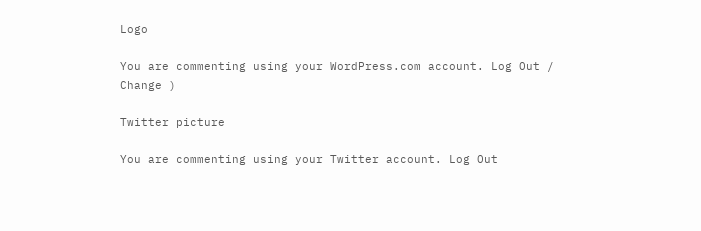Logo

You are commenting using your WordPress.com account. Log Out /  Change )

Twitter picture

You are commenting using your Twitter account. Log Out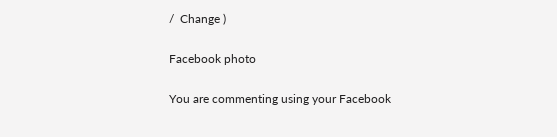/  Change )

Facebook photo

You are commenting using your Facebook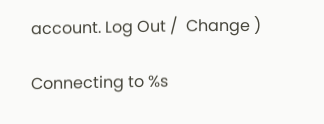account. Log Out /  Change )

Connecting to %s